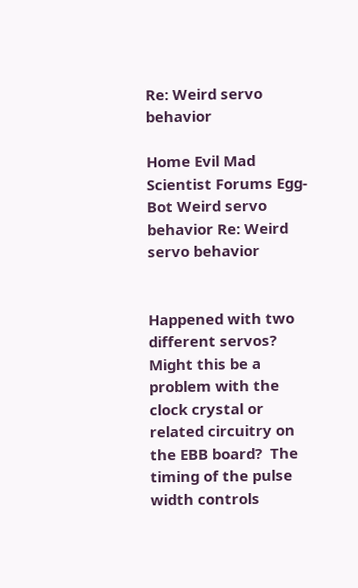Re: Weird servo behavior

Home Evil Mad Scientist Forums Egg-Bot Weird servo behavior Re: Weird servo behavior


Happened with two different servos?  Might this be a problem with the clock crystal or related circuitry on the EBB board?  The timing of the pulse width controls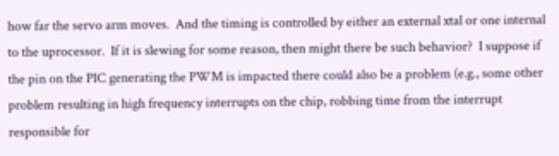how far the servo arm moves.  And the timing is controlled by either an external xtal or one internal to the uprocessor.  If it is slewing for some reason, then might there be such behavior?  I suppose if the pin on the PIC generating the PWM is impacted there could also be a problem (e.g., some other problem resulting in high frequency interrupts on the chip, robbing time from the interrupt responsible for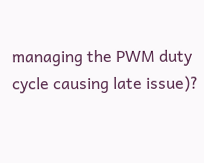managing the PWM duty cycle causing late issue)?